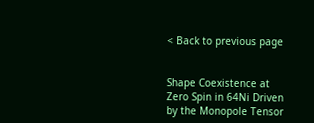< Back to previous page


Shape Coexistence at Zero Spin in 64Ni Driven by the Monopole Tensor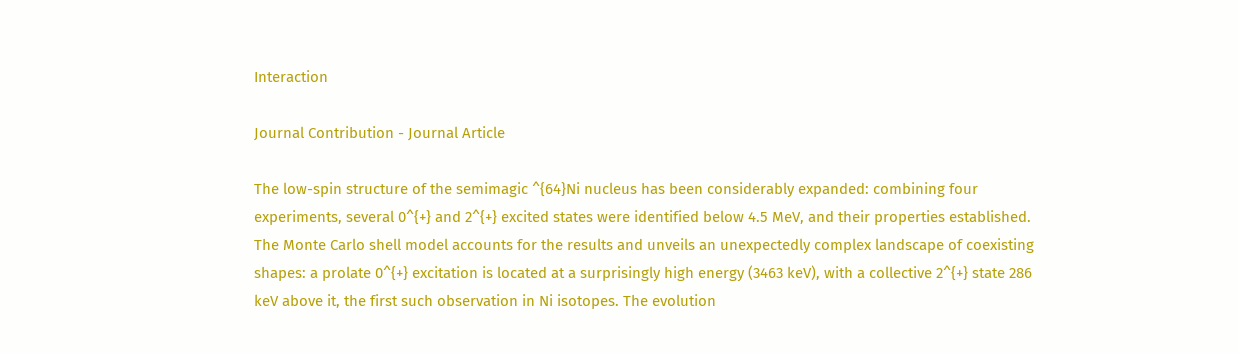Interaction

Journal Contribution - Journal Article

The low-spin structure of the semimagic ^{64}Ni nucleus has been considerably expanded: combining four experiments, several 0^{+} and 2^{+} excited states were identified below 4.5 MeV, and their properties established. The Monte Carlo shell model accounts for the results and unveils an unexpectedly complex landscape of coexisting shapes: a prolate 0^{+} excitation is located at a surprisingly high energy (3463 keV), with a collective 2^{+} state 286 keV above it, the first such observation in Ni isotopes. The evolution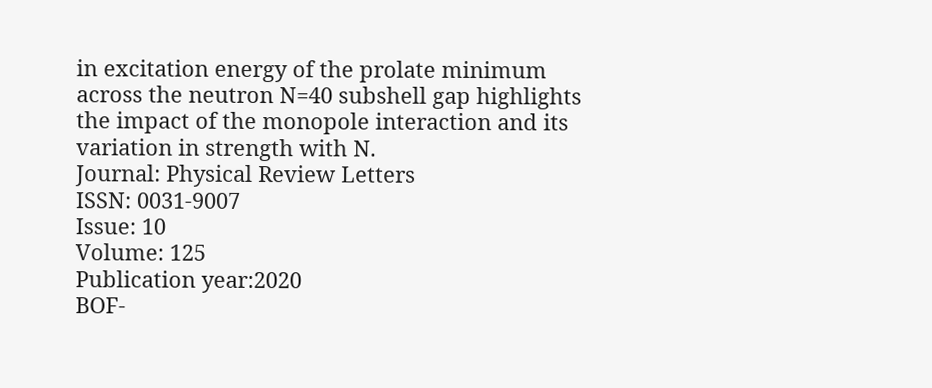in excitation energy of the prolate minimum across the neutron N=40 subshell gap highlights the impact of the monopole interaction and its variation in strength with N.
Journal: Physical Review Letters
ISSN: 0031-9007
Issue: 10
Volume: 125
Publication year:2020
BOF-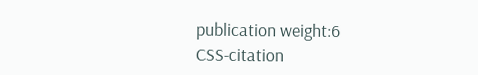publication weight:6
CSS-citation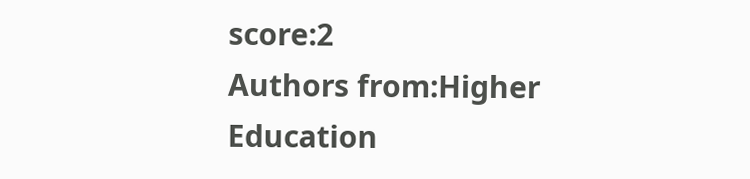score:2
Authors from:Higher Education